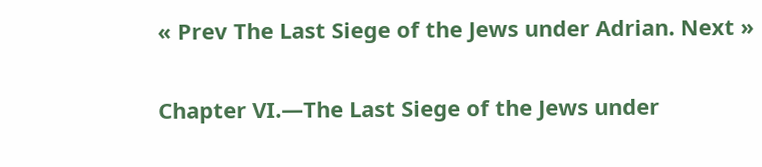« Prev The Last Siege of the Jews under Adrian. Next »

Chapter VI.—The Last Siege of the Jews under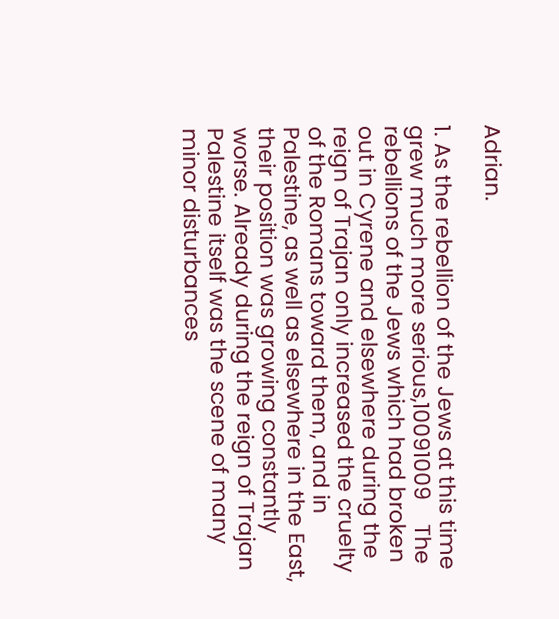Adrian.

1. As the rebellion of the Jews at this time grew much more serious,10091009    The rebellions of the Jews which had broken out in Cyrene and elsewhere during the reign of Trajan only increased the cruelty of the Romans toward them, and in Palestine, as well as elsewhere in the East, their position was growing constantly worse. Already during the reign of Trajan Palestine itself was the scene of many minor disturbances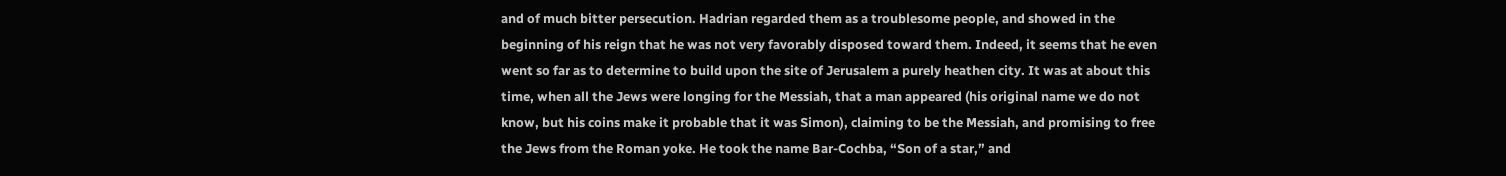and of much bitter persecution. Hadrian regarded them as a troublesome people, and showed in the beginning of his reign that he was not very favorably disposed toward them. Indeed, it seems that he even went so far as to determine to build upon the site of Jerusalem a purely heathen city. It was at about this time, when all the Jews were longing for the Messiah, that a man appeared (his original name we do not know, but his coins make it probable that it was Simon), claiming to be the Messiah, and promising to free the Jews from the Roman yoke. He took the name Bar-Cochba, “Son of a star,” and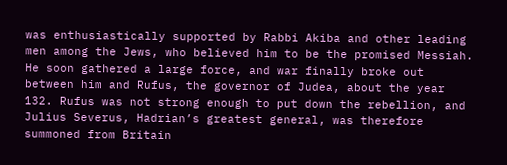was enthusiastically supported by Rabbi Akiba and other leading men among the Jews, who believed him to be the promised Messiah. He soon gathered a large force, and war finally broke out between him and Rufus, the governor of Judea, about the year 132. Rufus was not strong enough to put down the rebellion, and Julius Severus, Hadrian’s greatest general, was therefore summoned from Britain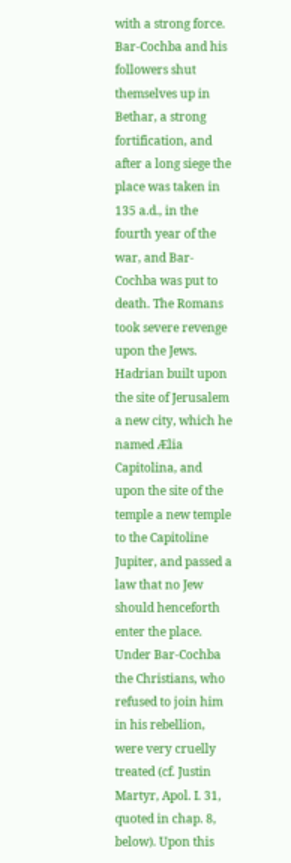with a strong force. Bar-Cochba and his followers shut themselves up in Bethar, a strong fortification, and after a long siege the place was taken in 135 a.d., in the fourth year of the war, and Bar-Cochba was put to death. The Romans took severe revenge upon the Jews. Hadrian built upon the site of Jerusalem a new city, which he named Ælia Capitolina, and upon the site of the temple a new temple to the Capitoline Jupiter, and passed a law that no Jew should henceforth enter the place. Under Bar-Cochba the Christians, who refused to join him in his rebellion, were very cruelly treated (cf. Justin Martyr, Apol. I. 31, quoted in chap. 8, below). Upon this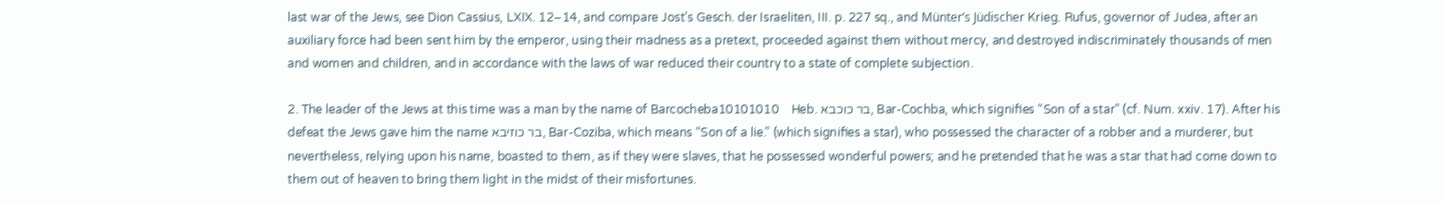last war of the Jews, see Dion Cassius, LXIX. 12–14, and compare Jost’s Gesch. der Israeliten, III. p. 227 sq., and Münter’s Jüdischer Krieg. Rufus, governor of Judea, after an auxiliary force had been sent him by the emperor, using their madness as a pretext, proceeded against them without mercy, and destroyed indiscriminately thousands of men and women and children, and in accordance with the laws of war reduced their country to a state of complete subjection.

2. The leader of the Jews at this time was a man by the name of Barcocheba10101010    Heb. בר כוכבא, Bar-Cochba, which signifies “Son of a star” (cf. Num. xxiv. 17). After his defeat the Jews gave him the name בר כוזיבא, Bar-Coziba, which means “Son of a lie.” (which signifies a star), who possessed the character of a robber and a murderer, but nevertheless, relying upon his name, boasted to them, as if they were slaves, that he possessed wonderful powers; and he pretended that he was a star that had come down to them out of heaven to bring them light in the midst of their misfortunes.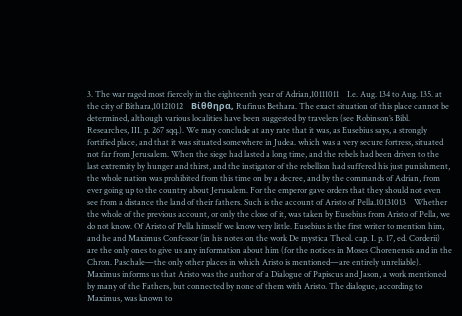3. The war raged most fiercely in the eighteenth year of Adrian,10111011    I.e. Aug. 134 to Aug. 135. at the city of Bithara,10121012    Βίθθηρα, Rufinus Bethara. The exact situation of this place cannot be determined, although various localities have been suggested by travelers (see Robinson’s Bibl. Researches, III. p. 267 sqq.). We may conclude at any rate that it was, as Eusebius says, a strongly fortified place, and that it was situated somewhere in Judea. which was a very secure fortress, situated not far from Jerusalem. When the siege had lasted a long time, and the rebels had been driven to the last extremity by hunger and thirst, and the instigator of the rebellion had suffered his just punishment, the whole nation was prohibited from this time on by a decree, and by the commands of Adrian, from ever going up to the country about Jerusalem. For the emperor gave orders that they should not even see from a distance the land of their fathers. Such is the account of Aristo of Pella.10131013    Whether the whole of the previous account, or only the close of it, was taken by Eusebius from Aristo of Pella, we do not know. Of Aristo of Pella himself we know very little. Eusebius is the first writer to mention him, and he and Maximus Confessor (in his notes on the work De mystica Theol. cap. I. p. 17, ed. Corderii) are the only ones to give us any information about him (for the notices in Moses Chorenensis and in the Chron. Paschale—the only other places in which Aristo is mentioned—are entirely unreliable). Maximus informs us that Aristo was the author of a Dialogue of Papiscus and Jason, a work mentioned by many of the Fathers, but connected by none of them with Aristo. The dialogue, according to Maximus, was known to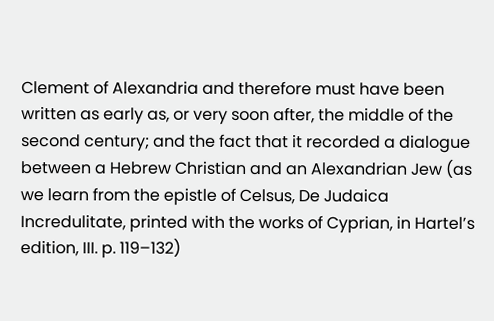Clement of Alexandria and therefore must have been written as early as, or very soon after, the middle of the second century; and the fact that it recorded a dialogue between a Hebrew Christian and an Alexandrian Jew (as we learn from the epistle of Celsus, De Judaica Incredulitate, printed with the works of Cyprian, in Hartel’s edition, III. p. 119–132)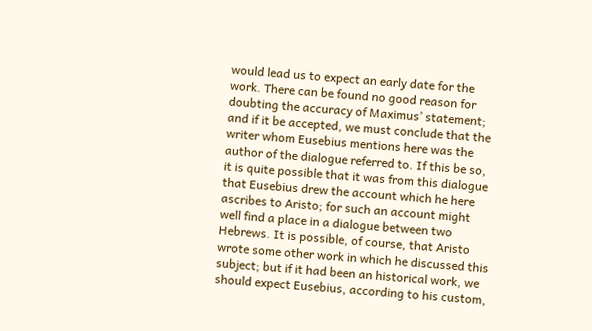would lead us to expect an early date for the work. There can be found no good reason for doubting the accuracy of Maximus’ statement; and if it be accepted, we must conclude that the writer whom Eusebius mentions here was the author of the dialogue referred to. If this be so, it is quite possible that it was from this dialogue that Eusebius drew the account which he here ascribes to Aristo; for such an account might well find a place in a dialogue between two Hebrews. It is possible, of course, that Aristo wrote some other work in which he discussed this subject; but if it had been an historical work, we should expect Eusebius, according to his custom,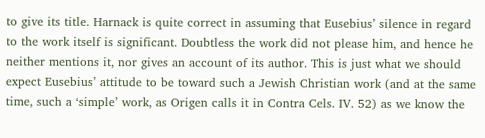to give its title. Harnack is quite correct in assuming that Eusebius’ silence in regard to the work itself is significant. Doubtless the work did not please him, and hence he neither mentions it, nor gives an account of its author. This is just what we should expect Eusebius’ attitude to be toward such a Jewish Christian work (and at the same time, such a ‘simple’ work, as Origen calls it in Contra Cels. IV. 52) as we know the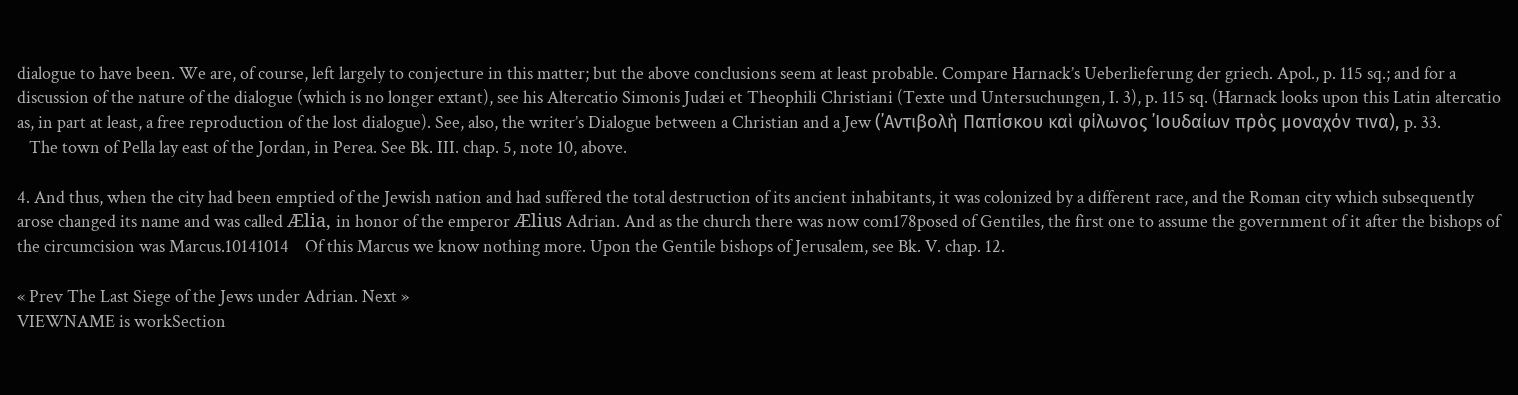dialogue to have been. We are, of course, left largely to conjecture in this matter; but the above conclusions seem at least probable. Compare Harnack’s Ueberlieferung der griech. Apol., p. 115 sq.; and for a discussion of the nature of the dialogue (which is no longer extant), see his Altercatio Simonis Judæi et Theophili Christiani (Texte und Untersuchungen, I. 3), p. 115 sq. (Harnack looks upon this Latin altercatio as, in part at least, a free reproduction of the lost dialogue). See, also, the writer’s Dialogue between a Christian and a Jew (᾽Αντιβολὴ Παπίσκου καὶ φίλωνος ᾽Ιουδαίων πρὸς μοναχόν τινα), p. 33.
   The town of Pella lay east of the Jordan, in Perea. See Bk. III. chap. 5, note 10, above.

4. And thus, when the city had been emptied of the Jewish nation and had suffered the total destruction of its ancient inhabitants, it was colonized by a different race, and the Roman city which subsequently arose changed its name and was called Ælia, in honor of the emperor Ælius Adrian. And as the church there was now com178posed of Gentiles, the first one to assume the government of it after the bishops of the circumcision was Marcus.10141014    Of this Marcus we know nothing more. Upon the Gentile bishops of Jerusalem, see Bk. V. chap. 12.

« Prev The Last Siege of the Jews under Adrian. Next »
VIEWNAME is workSection